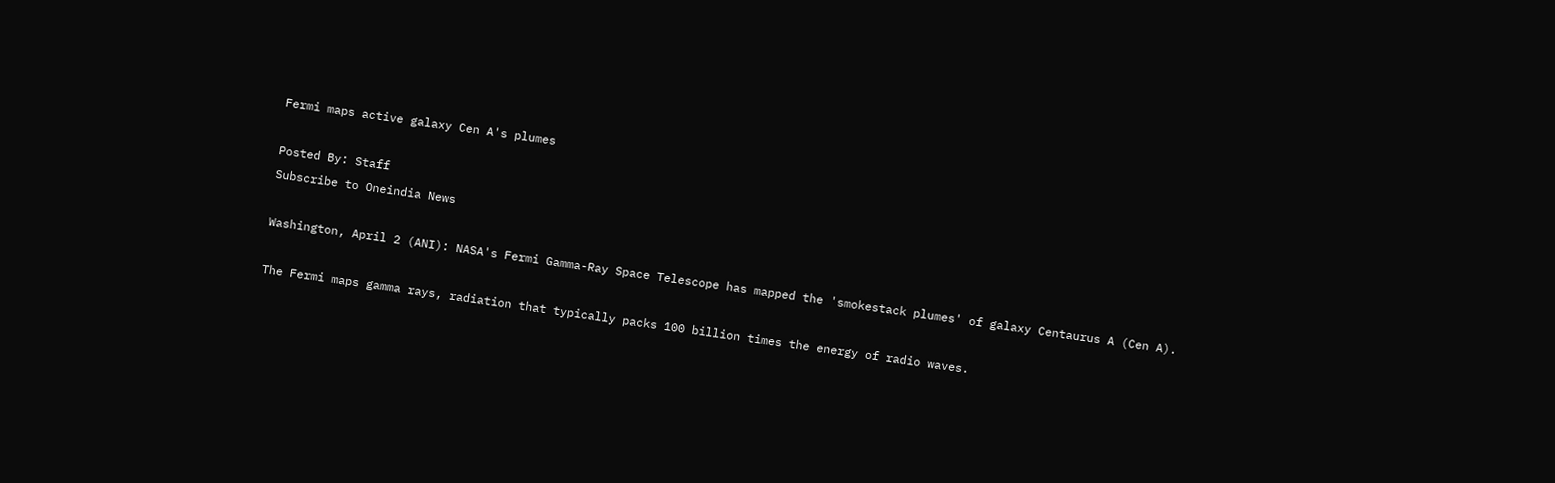Fermi maps active galaxy Cen A's plumes

Posted By: Staff
Subscribe to Oneindia News

Washington, April 2 (ANI): NASA's Fermi Gamma-Ray Space Telescope has mapped the 'smokestack plumes' of galaxy Centaurus A (Cen A).

The Fermi maps gamma rays, radiation that typically packs 100 billion times the energy of radio waves.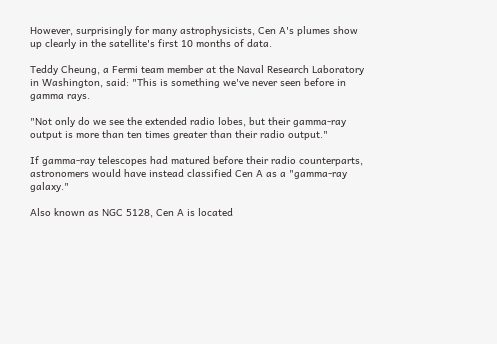However, surprisingly for many astrophysicists, Cen A's plumes show up clearly in the satellite's first 10 months of data.

Teddy Cheung, a Fermi team member at the Naval Research Laboratory in Washington, said: "This is something we've never seen before in gamma rays.

"Not only do we see the extended radio lobes, but their gamma-ray output is more than ten times greater than their radio output."

If gamma-ray telescopes had matured before their radio counterparts, astronomers would have instead classified Cen A as a "gamma-ray galaxy."

Also known as NGC 5128, Cen A is located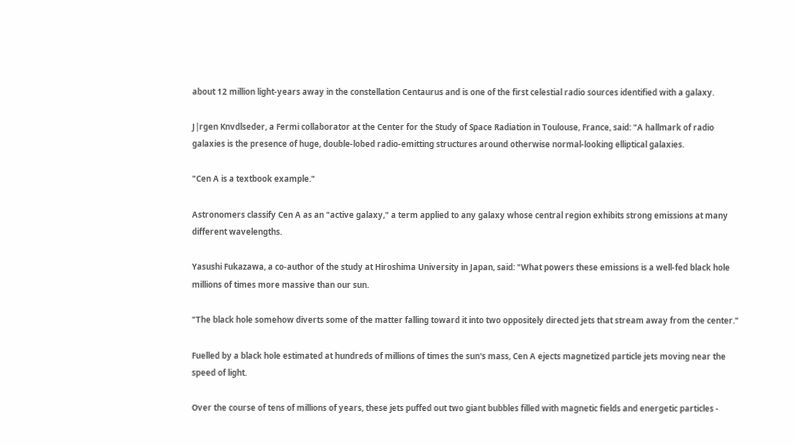about 12 million light-years away in the constellation Centaurus and is one of the first celestial radio sources identified with a galaxy.

J|rgen Knvdlseder, a Fermi collaborator at the Center for the Study of Space Radiation in Toulouse, France, said: "A hallmark of radio galaxies is the presence of huge, double-lobed radio-emitting structures around otherwise normal-looking elliptical galaxies.

"Cen A is a textbook example."

Astronomers classify Cen A as an "active galaxy," a term applied to any galaxy whose central region exhibits strong emissions at many different wavelengths.

Yasushi Fukazawa, a co-author of the study at Hiroshima University in Japan, said: "What powers these emissions is a well-fed black hole millions of times more massive than our sun.

"The black hole somehow diverts some of the matter falling toward it into two oppositely directed jets that stream away from the center."

Fuelled by a black hole estimated at hundreds of millions of times the sun's mass, Cen A ejects magnetized particle jets moving near the speed of light.

Over the course of tens of millions of years, these jets puffed out two giant bubbles filled with magnetic fields and energetic particles -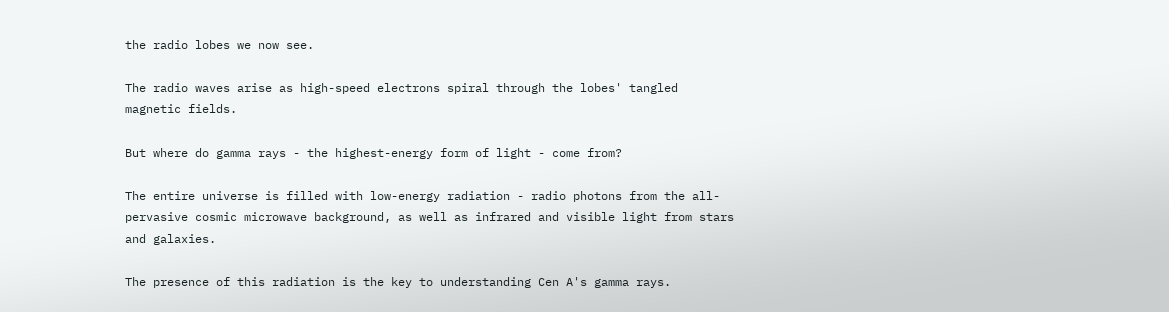the radio lobes we now see.

The radio waves arise as high-speed electrons spiral through the lobes' tangled magnetic fields.

But where do gamma rays - the highest-energy form of light - come from?

The entire universe is filled with low-energy radiation - radio photons from the all-pervasive cosmic microwave background, as well as infrared and visible light from stars and galaxies.

The presence of this radiation is the key to understanding Cen A's gamma rays.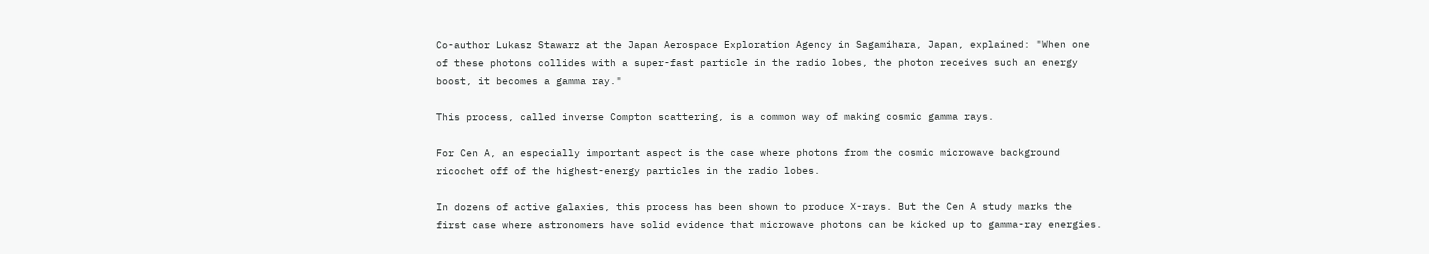Co-author Lukasz Stawarz at the Japan Aerospace Exploration Agency in Sagamihara, Japan, explained: "When one of these photons collides with a super-fast particle in the radio lobes, the photon receives such an energy boost, it becomes a gamma ray."

This process, called inverse Compton scattering, is a common way of making cosmic gamma rays.

For Cen A, an especially important aspect is the case where photons from the cosmic microwave background ricochet off of the highest-energy particles in the radio lobes.

In dozens of active galaxies, this process has been shown to produce X-rays. But the Cen A study marks the first case where astronomers have solid evidence that microwave photons can be kicked up to gamma-ray energies.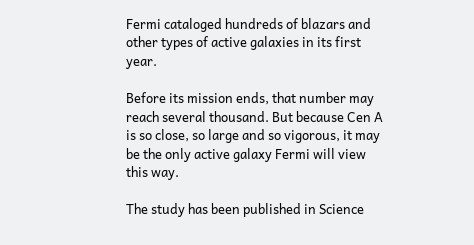Fermi cataloged hundreds of blazars and other types of active galaxies in its first year.

Before its mission ends, that number may reach several thousand. But because Cen A is so close, so large and so vigorous, it may be the only active galaxy Fermi will view this way.

The study has been published in Science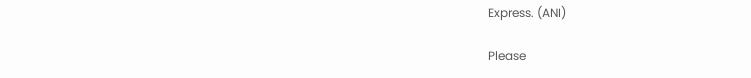Express. (ANI)

Please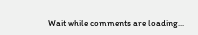Wait while comments are loading...